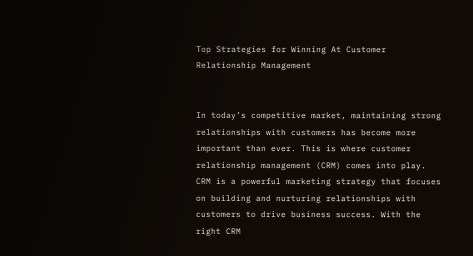Top Strategies for Winning At Customer Relationship Management


In today’s competitive market, maintaining strong relationships with customers has become more important than ever. This is where customer relationship management (CRM) comes into play. CRM is a powerful marketing strategy that focuses on building and nurturing relationships with customers to drive business success. With the right CRM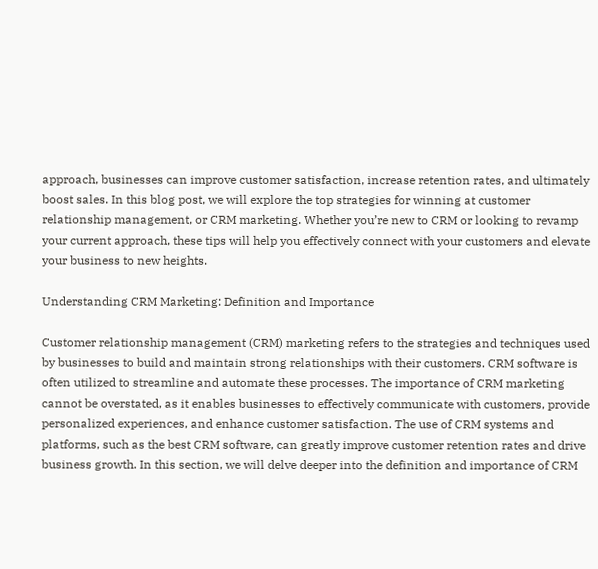approach, businesses can improve customer satisfaction, increase retention rates, and ultimately boost sales. In this blog post, we will explore the top strategies for winning at customer relationship management, or CRM marketing. Whether you’re new to CRM or looking to revamp your current approach, these tips will help you effectively connect with your customers and elevate your business to new heights.

Understanding CRM Marketing: Definition and Importance

Customer relationship management (CRM) marketing refers to the strategies and techniques used by businesses to build and maintain strong relationships with their customers. CRM software is often utilized to streamline and automate these processes. The importance of CRM marketing cannot be overstated, as it enables businesses to effectively communicate with customers, provide personalized experiences, and enhance customer satisfaction. The use of CRM systems and platforms, such as the best CRM software, can greatly improve customer retention rates and drive business growth. In this section, we will delve deeper into the definition and importance of CRM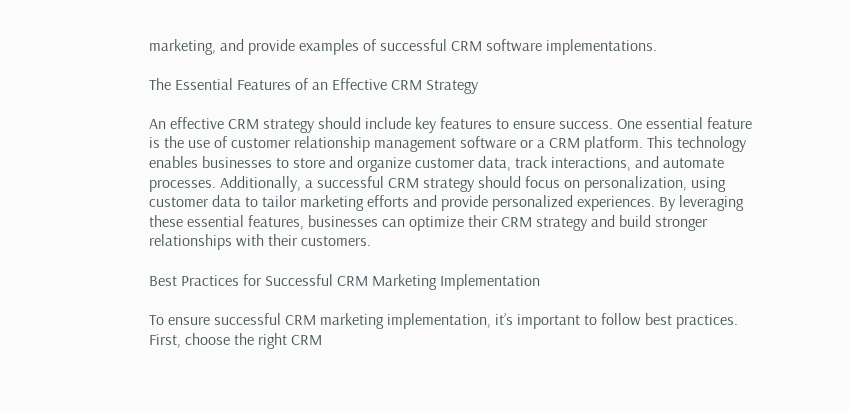marketing, and provide examples of successful CRM software implementations.

The Essential Features of an Effective CRM Strategy

An effective CRM strategy should include key features to ensure success. One essential feature is the use of customer relationship management software or a CRM platform. This technology enables businesses to store and organize customer data, track interactions, and automate processes. Additionally, a successful CRM strategy should focus on personalization, using customer data to tailor marketing efforts and provide personalized experiences. By leveraging these essential features, businesses can optimize their CRM strategy and build stronger relationships with their customers.

Best Practices for Successful CRM Marketing Implementation

To ensure successful CRM marketing implementation, it’s important to follow best practices. First, choose the right CRM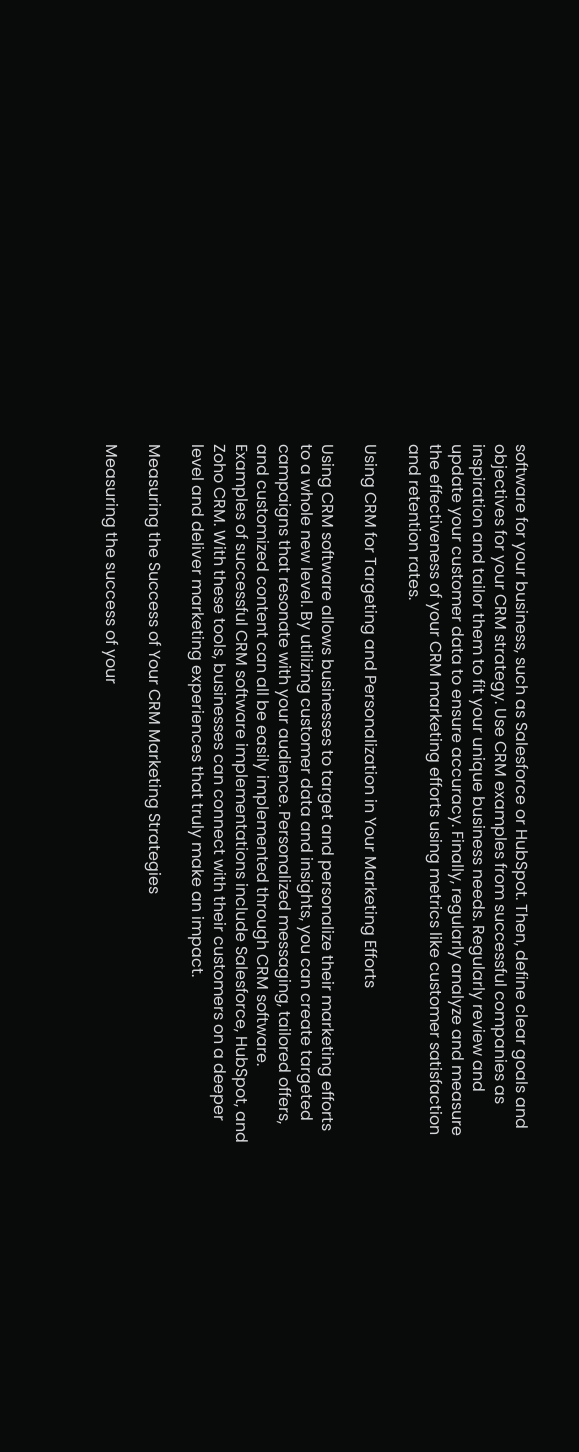software for your business, such as Salesforce or HubSpot. Then, define clear goals and objectives for your CRM strategy. Use CRM examples from successful companies as inspiration and tailor them to fit your unique business needs. Regularly review and update your customer data to ensure accuracy. Finally, regularly analyze and measure the effectiveness of your CRM marketing efforts using metrics like customer satisfaction and retention rates.

Using CRM for Targeting and Personalization in Your Marketing Efforts

Using CRM software allows businesses to target and personalize their marketing efforts to a whole new level. By utilizing customer data and insights, you can create targeted campaigns that resonate with your audience. Personalized messaging, tailored offers, and customized content can all be easily implemented through CRM software. Examples of successful CRM software implementations include Salesforce, HubSpot, and Zoho CRM. With these tools, businesses can connect with their customers on a deeper level and deliver marketing experiences that truly make an impact.

Measuring the Success of Your CRM Marketing Strategies

Measuring the success of your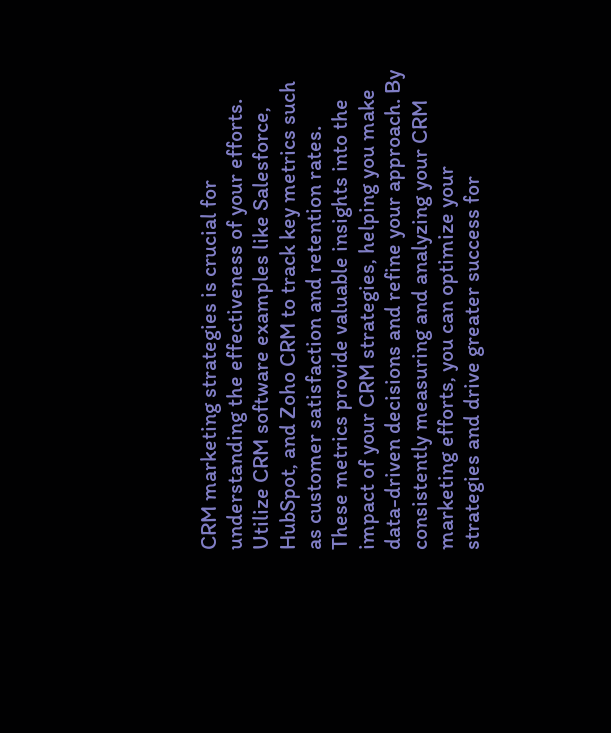CRM marketing strategies is crucial for understanding the effectiveness of your efforts. Utilize CRM software examples like Salesforce, HubSpot, and Zoho CRM to track key metrics such as customer satisfaction and retention rates. These metrics provide valuable insights into the impact of your CRM strategies, helping you make data-driven decisions and refine your approach. By consistently measuring and analyzing your CRM marketing efforts, you can optimize your strategies and drive greater success for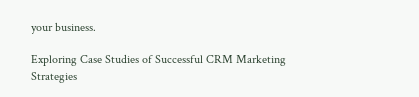your business.

Exploring Case Studies of Successful CRM Marketing Strategies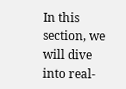In this section, we will dive into real-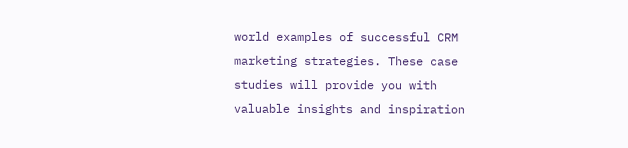world examples of successful CRM marketing strategies. These case studies will provide you with valuable insights and inspiration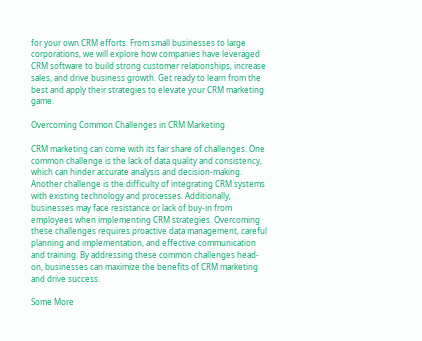for your own CRM efforts. From small businesses to large corporations, we will explore how companies have leveraged CRM software to build strong customer relationships, increase sales, and drive business growth. Get ready to learn from the best and apply their strategies to elevate your CRM marketing game.

Overcoming Common Challenges in CRM Marketing

CRM marketing can come with its fair share of challenges. One common challenge is the lack of data quality and consistency, which can hinder accurate analysis and decision-making. Another challenge is the difficulty of integrating CRM systems with existing technology and processes. Additionally, businesses may face resistance or lack of buy-in from employees when implementing CRM strategies. Overcoming these challenges requires proactive data management, careful planning and implementation, and effective communication and training. By addressing these common challenges head-on, businesses can maximize the benefits of CRM marketing and drive success.

Some More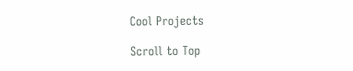Cool Projects

Scroll to Top